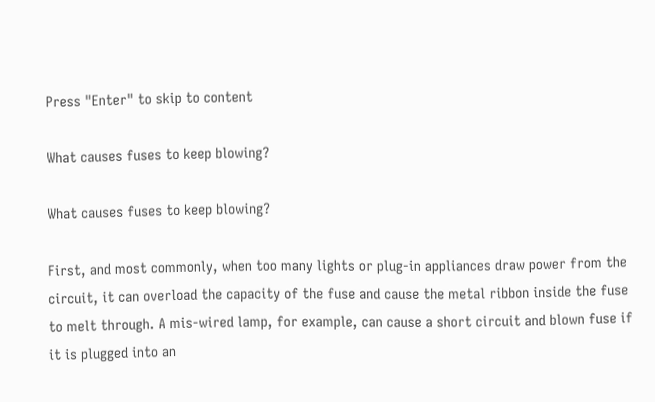Press "Enter" to skip to content

What causes fuses to keep blowing?

What causes fuses to keep blowing?

First, and most commonly, when too many lights or plug-in appliances draw power from the circuit, it can overload the capacity of the fuse and cause the metal ribbon inside the fuse to melt through. A mis-wired lamp, for example, can cause a short circuit and blown fuse if it is plugged into an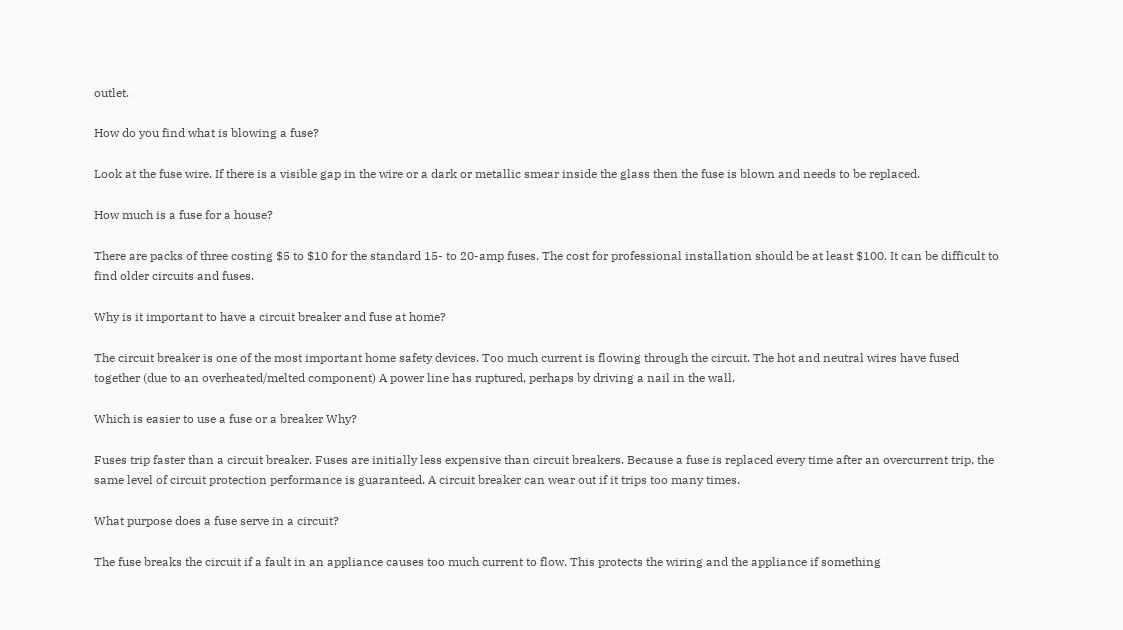outlet.

How do you find what is blowing a fuse?

Look at the fuse wire. If there is a visible gap in the wire or a dark or metallic smear inside the glass then the fuse is blown and needs to be replaced.

How much is a fuse for a house?

There are packs of three costing $5 to $10 for the standard 15- to 20-amp fuses. The cost for professional installation should be at least $100. It can be difficult to find older circuits and fuses.

Why is it important to have a circuit breaker and fuse at home?

The circuit breaker is one of the most important home safety devices. Too much current is flowing through the circuit. The hot and neutral wires have fused together (due to an overheated/melted component) A power line has ruptured, perhaps by driving a nail in the wall.

Which is easier to use a fuse or a breaker Why?

Fuses trip faster than a circuit breaker. Fuses are initially less expensive than circuit breakers. Because a fuse is replaced every time after an overcurrent trip, the same level of circuit protection performance is guaranteed. A circuit breaker can wear out if it trips too many times.

What purpose does a fuse serve in a circuit?

The fuse breaks the circuit if a fault in an appliance causes too much current to flow. This protects the wiring and the appliance if something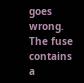goes wrong. The fuse contains a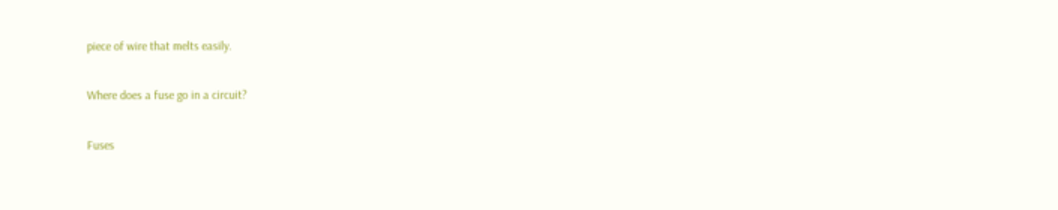piece of wire that melts easily.

Where does a fuse go in a circuit?

Fuses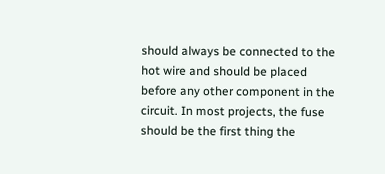should always be connected to the hot wire and should be placed before any other component in the circuit. In most projects, the fuse should be the first thing the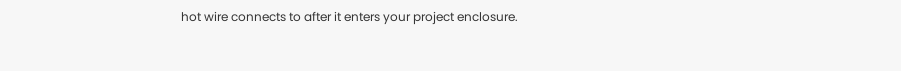hot wire connects to after it enters your project enclosure.